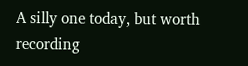A silly one today, but worth recording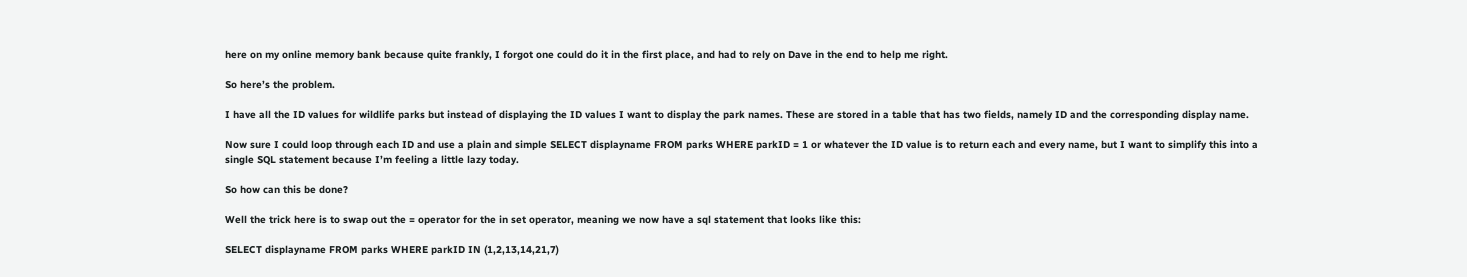here on my online memory bank because quite frankly, I forgot one could do it in the first place, and had to rely on Dave in the end to help me right.

So here’s the problem.

I have all the ID values for wildlife parks but instead of displaying the ID values I want to display the park names. These are stored in a table that has two fields, namely ID and the corresponding display name.

Now sure I could loop through each ID and use a plain and simple SELECT displayname FROM parks WHERE parkID = 1 or whatever the ID value is to return each and every name, but I want to simplify this into a single SQL statement because I’m feeling a little lazy today.

So how can this be done?

Well the trick here is to swap out the = operator for the in set operator, meaning we now have a sql statement that looks like this:

SELECT displayname FROM parks WHERE parkID IN (1,2,13,14,21,7)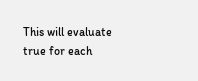This will evaluate true for each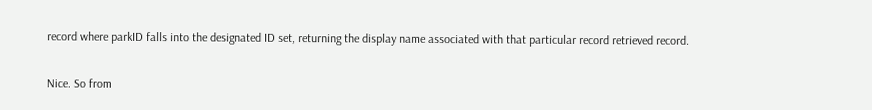record where parkID falls into the designated ID set, returning the display name associated with that particular record retrieved record.

Nice. So from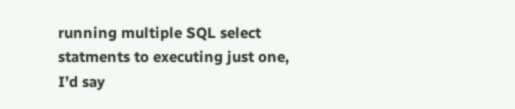running multiple SQL select statments to executing just one, I’d say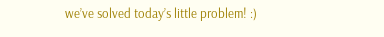we’ve solved today’s little problem! :)